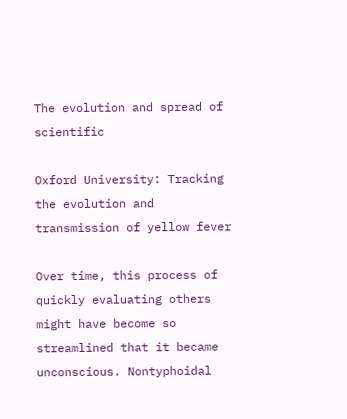The evolution and spread of scientific

Oxford University: Tracking the evolution and transmission of yellow fever

Over time, this process of quickly evaluating others might have become so streamlined that it became unconscious. Nontyphoidal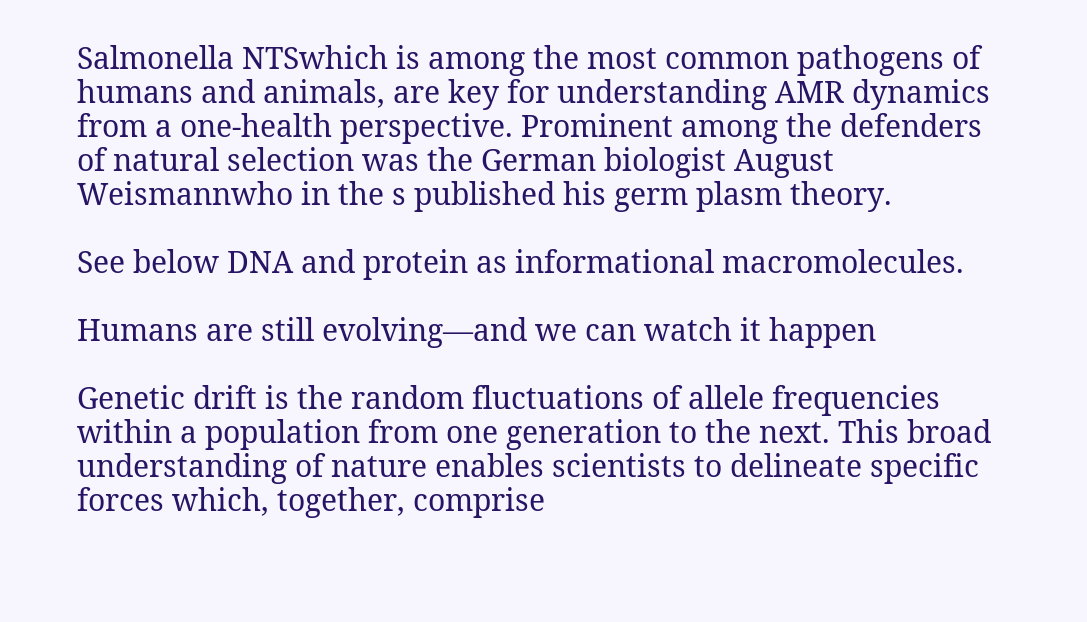Salmonella NTSwhich is among the most common pathogens of humans and animals, are key for understanding AMR dynamics from a one-health perspective. Prominent among the defenders of natural selection was the German biologist August Weismannwho in the s published his germ plasm theory.

See below DNA and protein as informational macromolecules.

Humans are still evolving—and we can watch it happen

Genetic drift is the random fluctuations of allele frequencies within a population from one generation to the next. This broad understanding of nature enables scientists to delineate specific forces which, together, comprise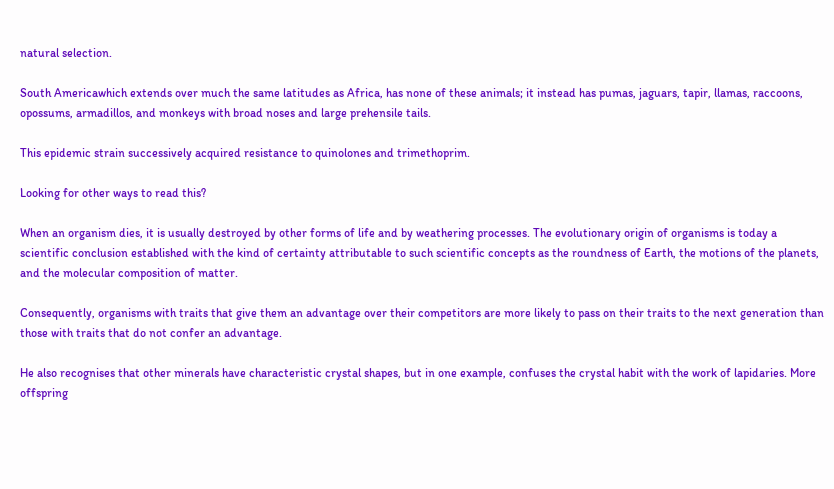natural selection.

South Americawhich extends over much the same latitudes as Africa, has none of these animals; it instead has pumas, jaguars, tapir, llamas, raccoons, opossums, armadillos, and monkeys with broad noses and large prehensile tails.

This epidemic strain successively acquired resistance to quinolones and trimethoprim.

Looking for other ways to read this?

When an organism dies, it is usually destroyed by other forms of life and by weathering processes. The evolutionary origin of organisms is today a scientific conclusion established with the kind of certainty attributable to such scientific concepts as the roundness of Earth, the motions of the planets, and the molecular composition of matter.

Consequently, organisms with traits that give them an advantage over their competitors are more likely to pass on their traits to the next generation than those with traits that do not confer an advantage.

He also recognises that other minerals have characteristic crystal shapes, but in one example, confuses the crystal habit with the work of lapidaries. More offspring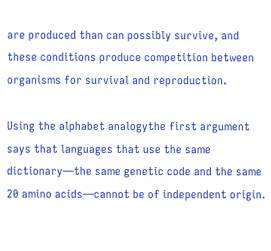are produced than can possibly survive, and these conditions produce competition between organisms for survival and reproduction.

Using the alphabet analogythe first argument says that languages that use the same dictionary—the same genetic code and the same 20 amino acids—cannot be of independent origin.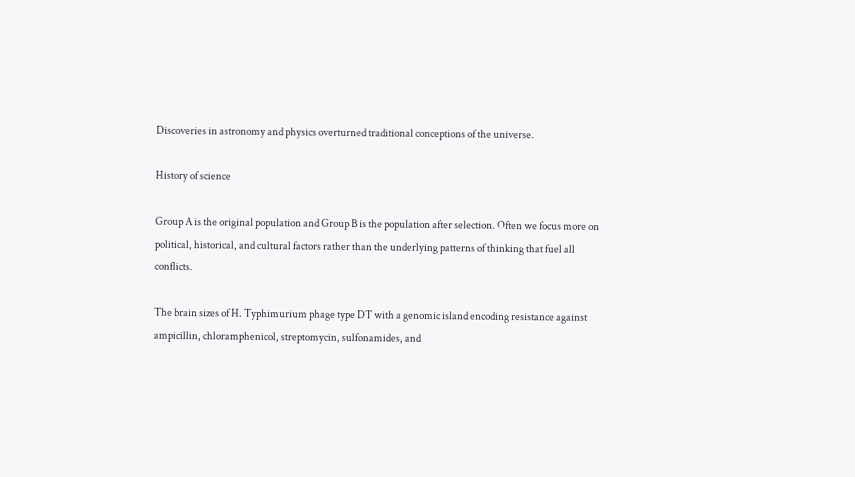Discoveries in astronomy and physics overturned traditional conceptions of the universe.

History of science

Group A is the original population and Group B is the population after selection. Often we focus more on political, historical, and cultural factors rather than the underlying patterns of thinking that fuel all conflicts.

The brain sizes of H. Typhimurium phage type DT with a genomic island encoding resistance against ampicillin, chloramphenicol, streptomycin, sulfonamides, and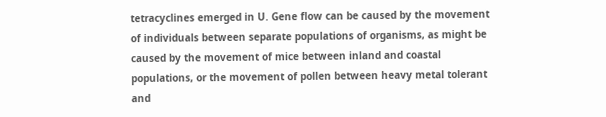tetracyclines emerged in U. Gene flow can be caused by the movement of individuals between separate populations of organisms, as might be caused by the movement of mice between inland and coastal populations, or the movement of pollen between heavy metal tolerant and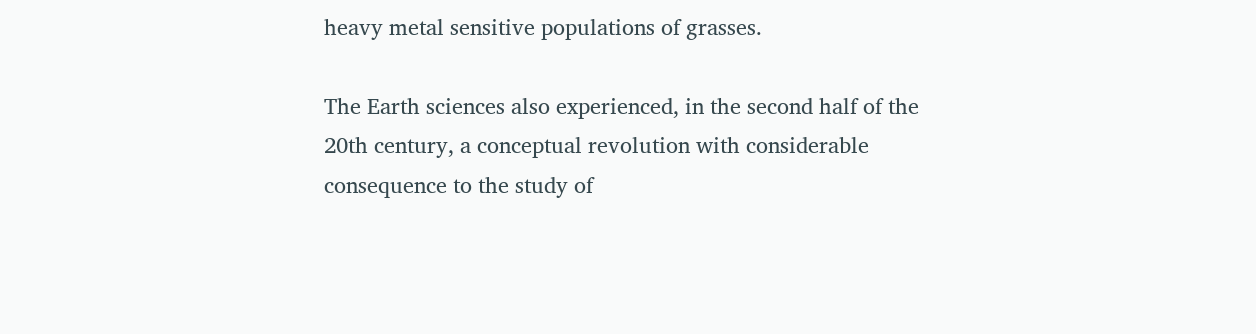heavy metal sensitive populations of grasses.

The Earth sciences also experienced, in the second half of the 20th century, a conceptual revolution with considerable consequence to the study of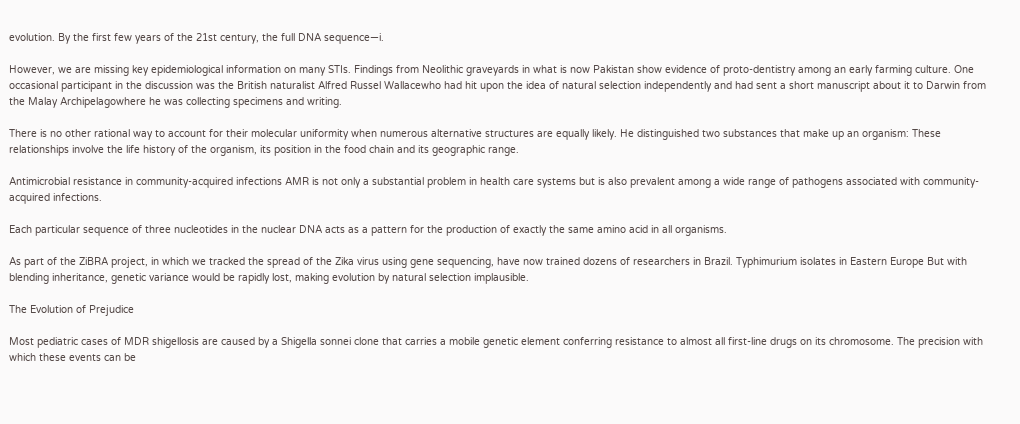evolution. By the first few years of the 21st century, the full DNA sequence—i.

However, we are missing key epidemiological information on many STIs. Findings from Neolithic graveyards in what is now Pakistan show evidence of proto-dentistry among an early farming culture. One occasional participant in the discussion was the British naturalist Alfred Russel Wallacewho had hit upon the idea of natural selection independently and had sent a short manuscript about it to Darwin from the Malay Archipelagowhere he was collecting specimens and writing.

There is no other rational way to account for their molecular uniformity when numerous alternative structures are equally likely. He distinguished two substances that make up an organism: These relationships involve the life history of the organism, its position in the food chain and its geographic range.

Antimicrobial resistance in community-acquired infections AMR is not only a substantial problem in health care systems but is also prevalent among a wide range of pathogens associated with community-acquired infections.

Each particular sequence of three nucleotides in the nuclear DNA acts as a pattern for the production of exactly the same amino acid in all organisms.

As part of the ZiBRA project, in which we tracked the spread of the Zika virus using gene sequencing, have now trained dozens of researchers in Brazil. Typhimurium isolates in Eastern Europe But with blending inheritance, genetic variance would be rapidly lost, making evolution by natural selection implausible.

The Evolution of Prejudice

Most pediatric cases of MDR shigellosis are caused by a Shigella sonnei clone that carries a mobile genetic element conferring resistance to almost all first-line drugs on its chromosome. The precision with which these events can be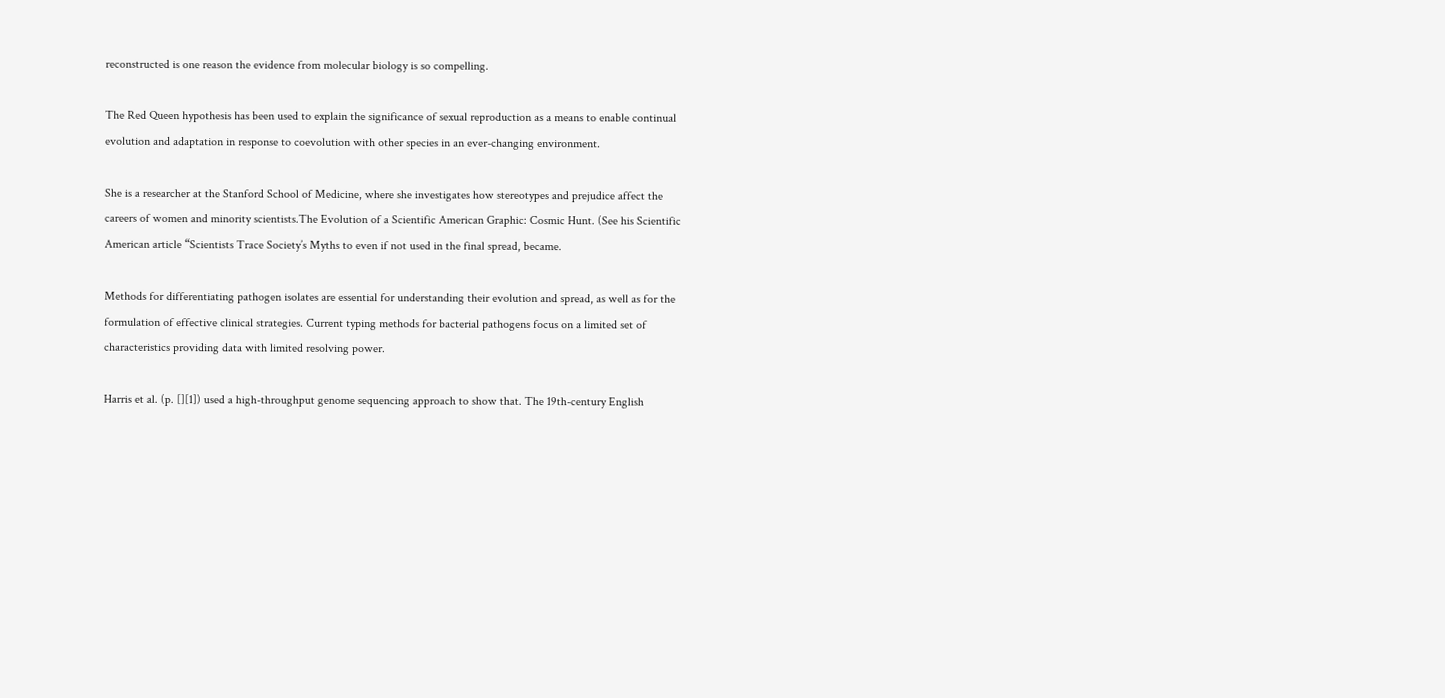reconstructed is one reason the evidence from molecular biology is so compelling.

The Red Queen hypothesis has been used to explain the significance of sexual reproduction as a means to enable continual evolution and adaptation in response to coevolution with other species in an ever-changing environment.

She is a researcher at the Stanford School of Medicine, where she investigates how stereotypes and prejudice affect the careers of women and minority scientists.The Evolution of a Scientific American Graphic: Cosmic Hunt. (See his Scientific American article “Scientists Trace Society’s Myths to even if not used in the final spread, became.

Methods for differentiating pathogen isolates are essential for understanding their evolution and spread, as well as for the formulation of effective clinical strategies. Current typing methods for bacterial pathogens focus on a limited set of characteristics providing data with limited resolving power.

Harris et al. (p. [][1]) used a high-throughput genome sequencing approach to show that. The 19th-century English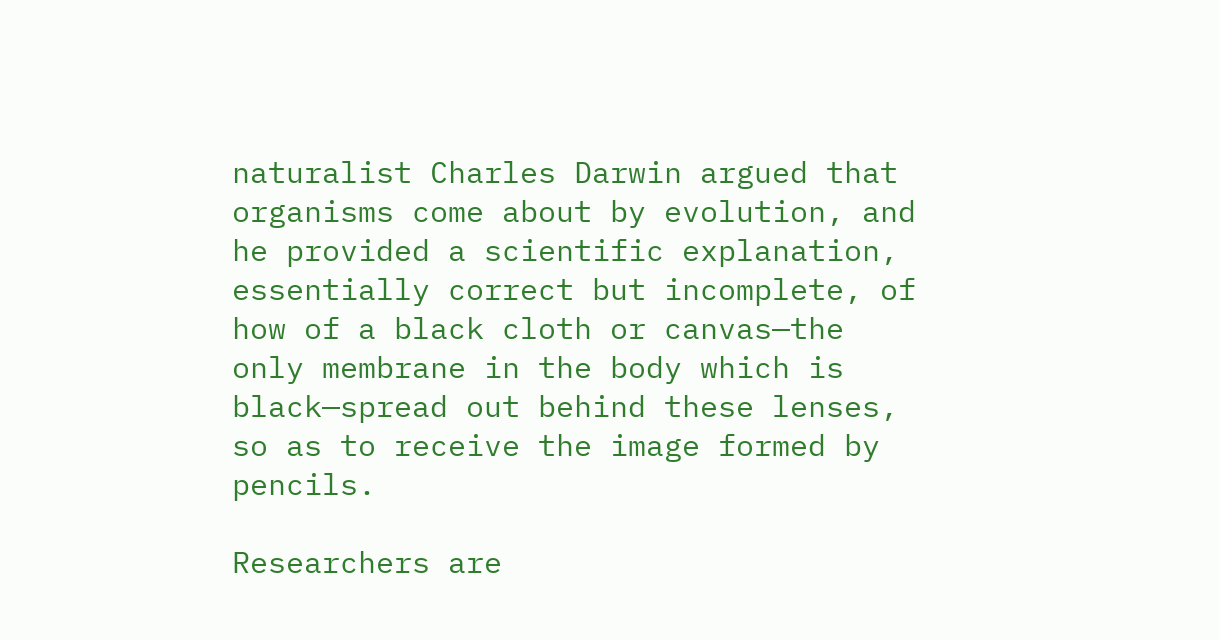naturalist Charles Darwin argued that organisms come about by evolution, and he provided a scientific explanation, essentially correct but incomplete, of how of a black cloth or canvas—the only membrane in the body which is black—spread out behind these lenses, so as to receive the image formed by pencils.

Researchers are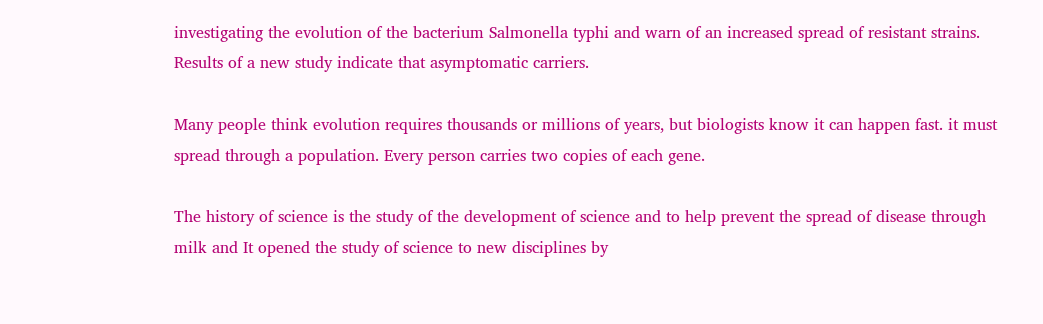investigating the evolution of the bacterium Salmonella typhi and warn of an increased spread of resistant strains. Results of a new study indicate that asymptomatic carriers.

Many people think evolution requires thousands or millions of years, but biologists know it can happen fast. it must spread through a population. Every person carries two copies of each gene.

The history of science is the study of the development of science and to help prevent the spread of disease through milk and It opened the study of science to new disciplines by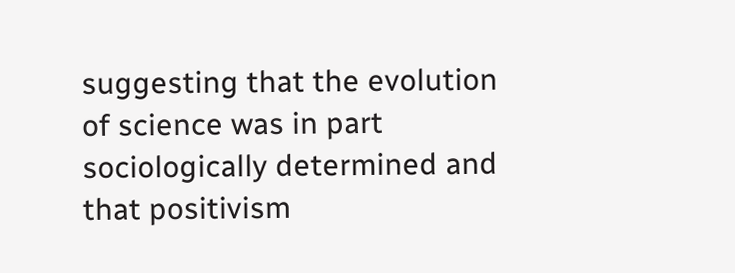suggesting that the evolution of science was in part sociologically determined and that positivism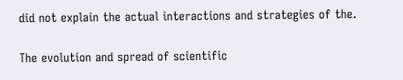did not explain the actual interactions and strategies of the.

The evolution and spread of scientific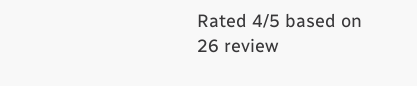Rated 4/5 based on 26 review